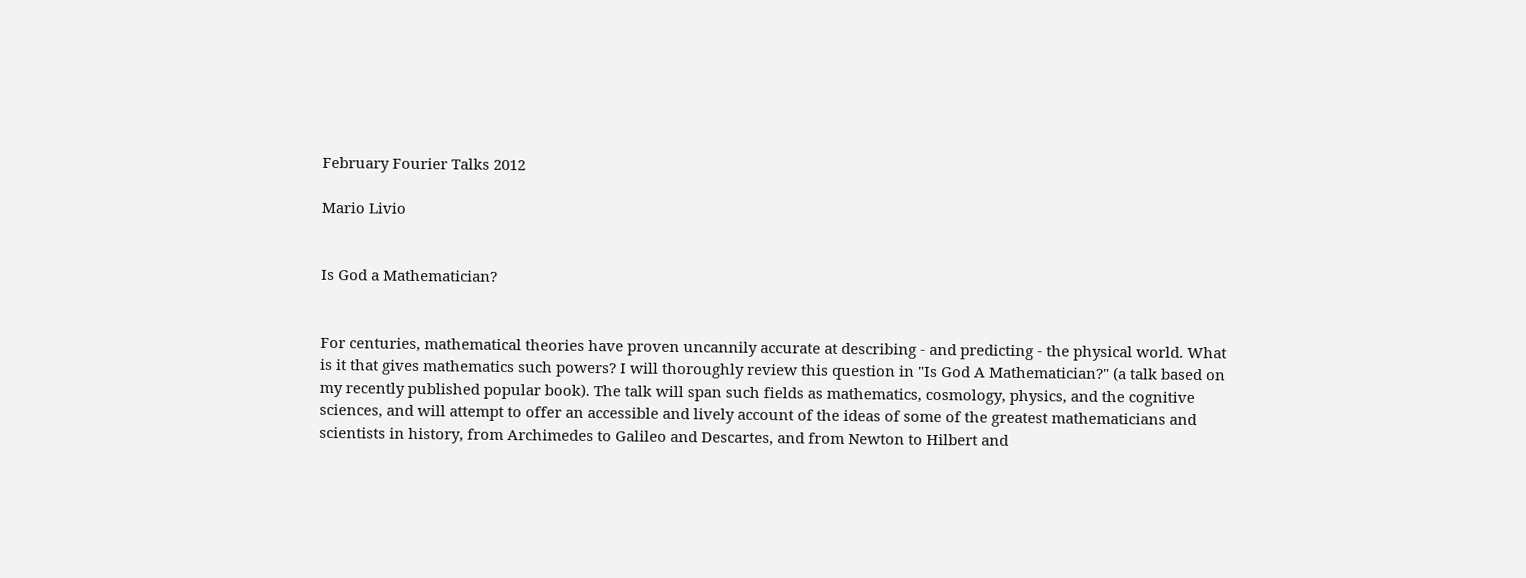February Fourier Talks 2012

Mario Livio


Is God a Mathematician?


For centuries, mathematical theories have proven uncannily accurate at describing - and predicting - the physical world. What is it that gives mathematics such powers? I will thoroughly review this question in "Is God A Mathematician?" (a talk based on my recently published popular book). The talk will span such fields as mathematics, cosmology, physics, and the cognitive sciences, and will attempt to offer an accessible and lively account of the ideas of some of the greatest mathematicians and scientists in history, from Archimedes to Galileo and Descartes, and from Newton to Hilbert and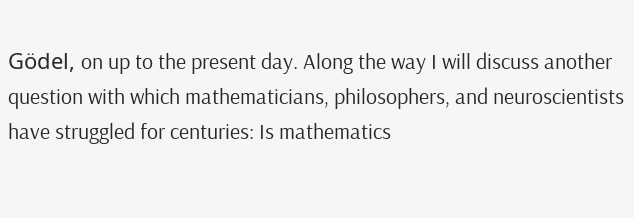Gödel, on up to the present day. Along the way I will discuss another question with which mathematicians, philosophers, and neuroscientists have struggled for centuries: Is mathematics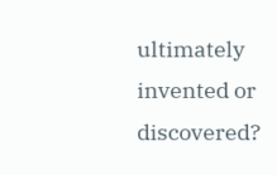ultimately invented or discovered?